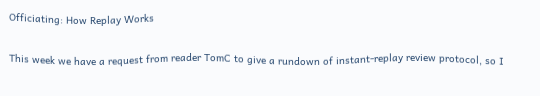Officiating: How Replay Works

This week we have a request from reader TomC to give a rundown of instant-replay review protocol, so I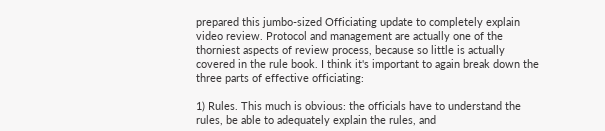prepared this jumbo-sized Officiating update to completely explain video review. Protocol and management are actually one of the thorniest aspects of review process, because so little is actually covered in the rule book. I think it's important to again break down the three parts of effective officiating:

1) Rules. This much is obvious: the officials have to understand the rules, be able to adequately explain the rules, and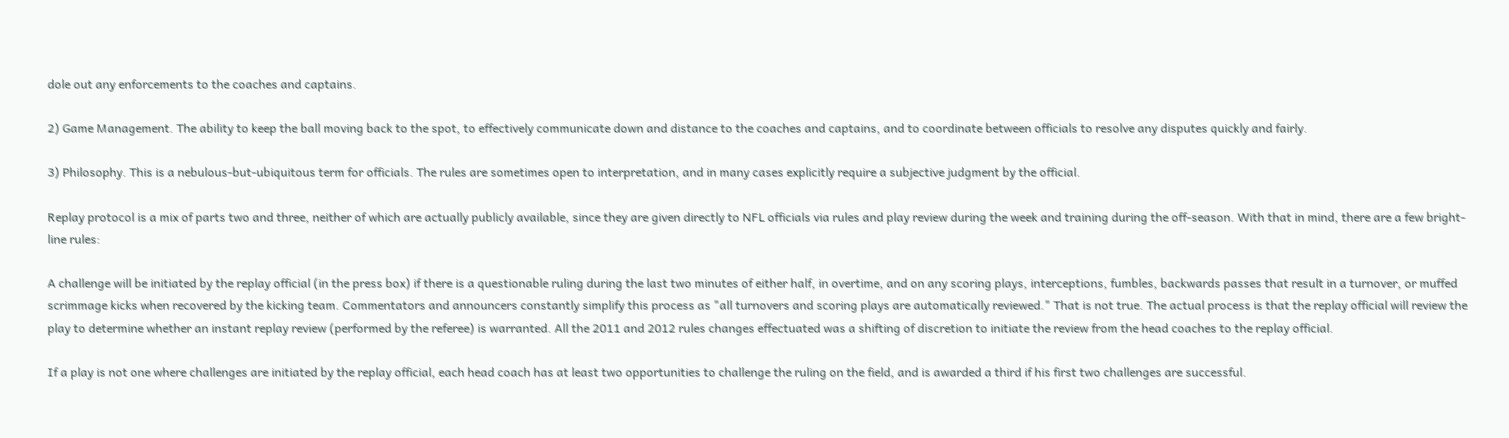dole out any enforcements to the coaches and captains.

2) Game Management. The ability to keep the ball moving back to the spot, to effectively communicate down and distance to the coaches and captains, and to coordinate between officials to resolve any disputes quickly and fairly.

3) Philosophy. This is a nebulous-but-ubiquitous term for officials. The rules are sometimes open to interpretation, and in many cases explicitly require a subjective judgment by the official.

Replay protocol is a mix of parts two and three, neither of which are actually publicly available, since they are given directly to NFL officials via rules and play review during the week and training during the off-season. With that in mind, there are a few bright-line rules:

A challenge will be initiated by the replay official (in the press box) if there is a questionable ruling during the last two minutes of either half, in overtime, and on any scoring plays, interceptions, fumbles, backwards passes that result in a turnover, or muffed scrimmage kicks when recovered by the kicking team. Commentators and announcers constantly simplify this process as "all turnovers and scoring plays are automatically reviewed." That is not true. The actual process is that the replay official will review the play to determine whether an instant replay review (performed by the referee) is warranted. All the 2011 and 2012 rules changes effectuated was a shifting of discretion to initiate the review from the head coaches to the replay official.

If a play is not one where challenges are initiated by the replay official, each head coach has at least two opportunities to challenge the ruling on the field, and is awarded a third if his first two challenges are successful.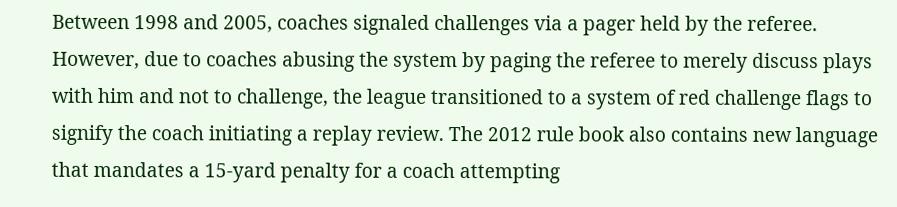Between 1998 and 2005, coaches signaled challenges via a pager held by the referee. However, due to coaches abusing the system by paging the referee to merely discuss plays with him and not to challenge, the league transitioned to a system of red challenge flags to signify the coach initiating a replay review. The 2012 rule book also contains new language that mandates a 15-yard penalty for a coach attempting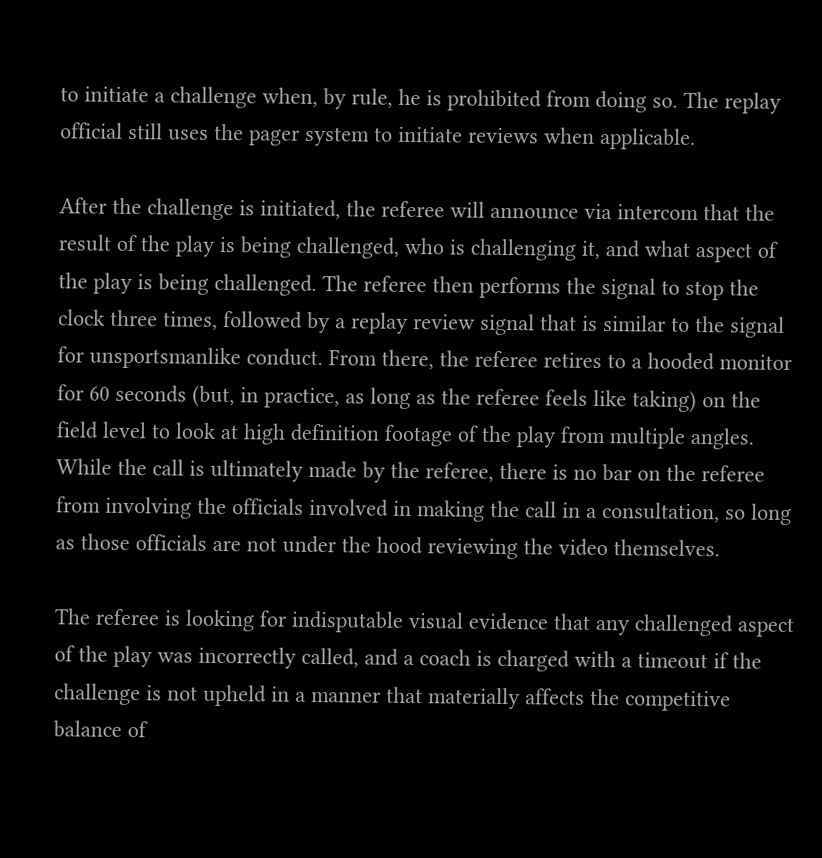to initiate a challenge when, by rule, he is prohibited from doing so. The replay official still uses the pager system to initiate reviews when applicable.

After the challenge is initiated, the referee will announce via intercom that the result of the play is being challenged, who is challenging it, and what aspect of the play is being challenged. The referee then performs the signal to stop the clock three times, followed by a replay review signal that is similar to the signal for unsportsmanlike conduct. From there, the referee retires to a hooded monitor for 60 seconds (but, in practice, as long as the referee feels like taking) on the field level to look at high definition footage of the play from multiple angles. While the call is ultimately made by the referee, there is no bar on the referee from involving the officials involved in making the call in a consultation, so long as those officials are not under the hood reviewing the video themselves.

The referee is looking for indisputable visual evidence that any challenged aspect of the play was incorrectly called, and a coach is charged with a timeout if the challenge is not upheld in a manner that materially affects the competitive balance of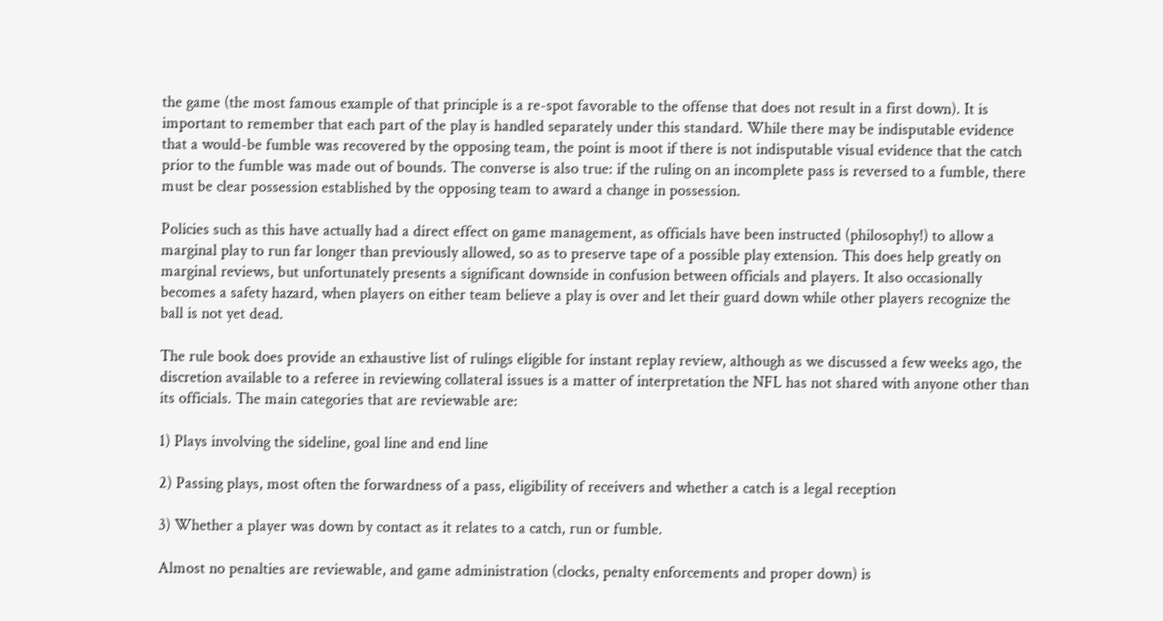the game (the most famous example of that principle is a re-spot favorable to the offense that does not result in a first down). It is important to remember that each part of the play is handled separately under this standard. While there may be indisputable evidence that a would-be fumble was recovered by the opposing team, the point is moot if there is not indisputable visual evidence that the catch prior to the fumble was made out of bounds. The converse is also true: if the ruling on an incomplete pass is reversed to a fumble, there must be clear possession established by the opposing team to award a change in possession.

Policies such as this have actually had a direct effect on game management, as officials have been instructed (philosophy!) to allow a marginal play to run far longer than previously allowed, so as to preserve tape of a possible play extension. This does help greatly on marginal reviews, but unfortunately presents a significant downside in confusion between officials and players. It also occasionally becomes a safety hazard, when players on either team believe a play is over and let their guard down while other players recognize the ball is not yet dead.

The rule book does provide an exhaustive list of rulings eligible for instant replay review, although as we discussed a few weeks ago, the discretion available to a referee in reviewing collateral issues is a matter of interpretation the NFL has not shared with anyone other than its officials. The main categories that are reviewable are:

1) Plays involving the sideline, goal line and end line

2) Passing plays, most often the forwardness of a pass, eligibility of receivers and whether a catch is a legal reception

3) Whether a player was down by contact as it relates to a catch, run or fumble.

Almost no penalties are reviewable, and game administration (clocks, penalty enforcements and proper down) is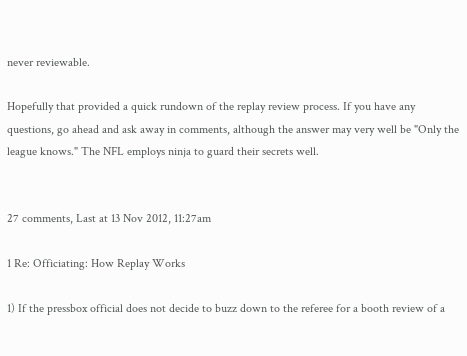never reviewable.

Hopefully that provided a quick rundown of the replay review process. If you have any questions, go ahead and ask away in comments, although the answer may very well be "Only the league knows." The NFL employs ninja to guard their secrets well.


27 comments, Last at 13 Nov 2012, 11:27am

1 Re: Officiating: How Replay Works

1) If the pressbox official does not decide to buzz down to the referee for a booth review of a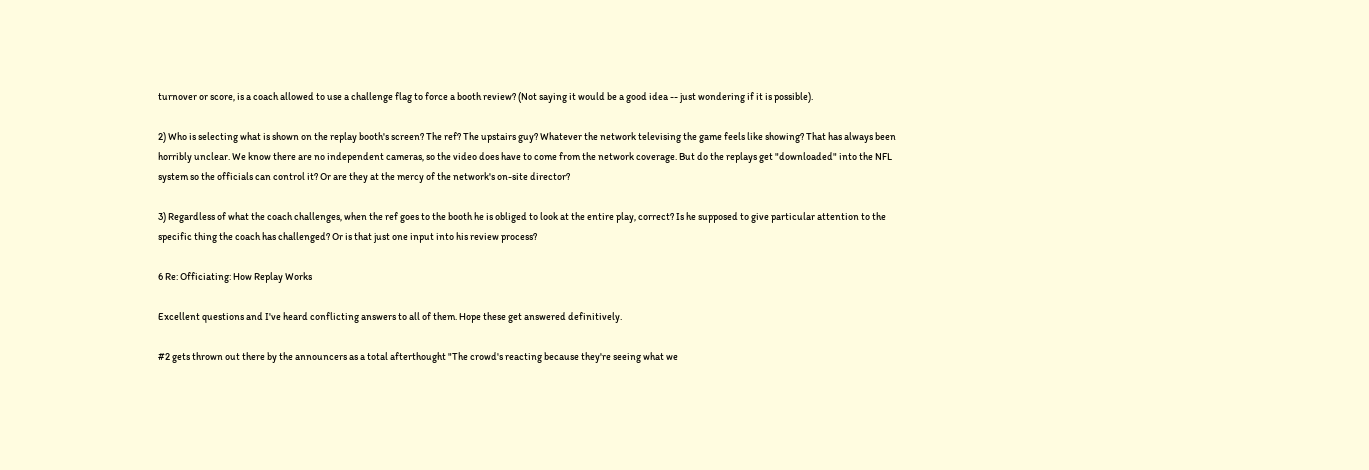turnover or score, is a coach allowed to use a challenge flag to force a booth review? (Not saying it would be a good idea -- just wondering if it is possible).

2) Who is selecting what is shown on the replay booth's screen? The ref? The upstairs guy? Whatever the network televising the game feels like showing? That has always been horribly unclear. We know there are no independent cameras, so the video does have to come from the network coverage. But do the replays get "downloaded" into the NFL system so the officials can control it? Or are they at the mercy of the network's on-site director?

3) Regardless of what the coach challenges, when the ref goes to the booth he is obliged to look at the entire play, correct? Is he supposed to give particular attention to the specific thing the coach has challenged? Or is that just one input into his review process?

6 Re: Officiating: How Replay Works

Excellent questions and I've heard conflicting answers to all of them. Hope these get answered definitively.

#2 gets thrown out there by the announcers as a total afterthought "The crowd's reacting because they're seeing what we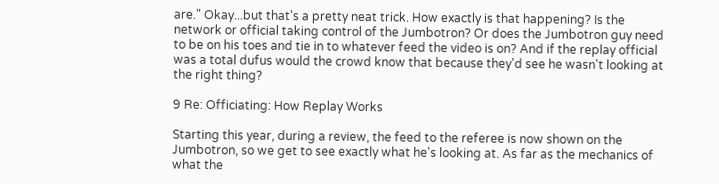are." Okay...but that's a pretty neat trick. How exactly is that happening? Is the network or official taking control of the Jumbotron? Or does the Jumbotron guy need to be on his toes and tie in to whatever feed the video is on? And if the replay official was a total dufus would the crowd know that because they'd see he wasn't looking at the right thing?

9 Re: Officiating: How Replay Works

Starting this year, during a review, the feed to the referee is now shown on the Jumbotron, so we get to see exactly what he's looking at. As far as the mechanics of what the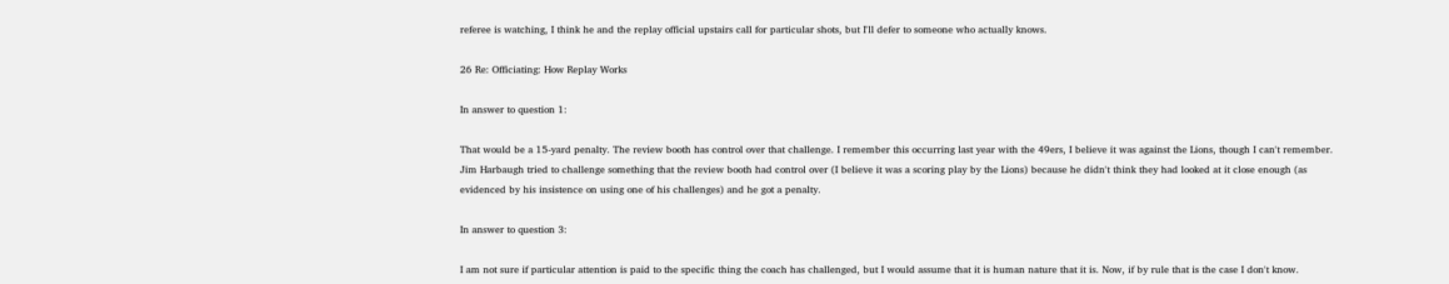referee is watching, I think he and the replay official upstairs call for particular shots, but I'll defer to someone who actually knows.

26 Re: Officiating: How Replay Works

In answer to question 1:

That would be a 15-yard penalty. The review booth has control over that challenge. I remember this occurring last year with the 49ers, I believe it was against the Lions, though I can't remember. Jim Harbaugh tried to challenge something that the review booth had control over (I believe it was a scoring play by the Lions) because he didn't think they had looked at it close enough (as evidenced by his insistence on using one of his challenges) and he got a penalty.

In answer to question 3:

I am not sure if particular attention is paid to the specific thing the coach has challenged, but I would assume that it is human nature that it is. Now, if by rule that is the case I don't know.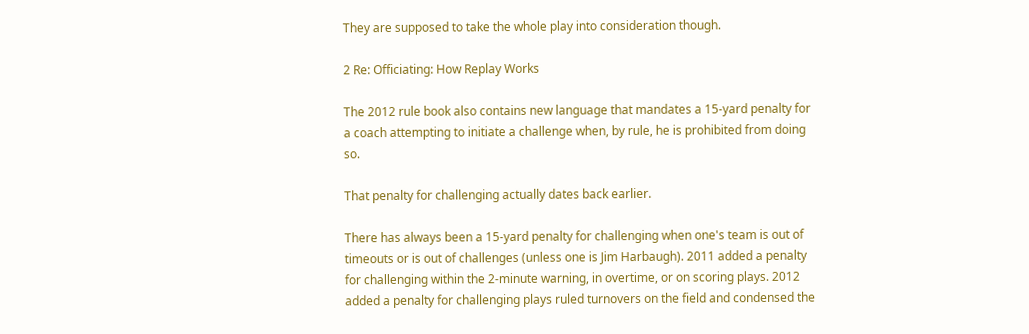They are supposed to take the whole play into consideration though.

2 Re: Officiating: How Replay Works

The 2012 rule book also contains new language that mandates a 15-yard penalty for a coach attempting to initiate a challenge when, by rule, he is prohibited from doing so.

That penalty for challenging actually dates back earlier.

There has always been a 15-yard penalty for challenging when one's team is out of timeouts or is out of challenges (unless one is Jim Harbaugh). 2011 added a penalty for challenging within the 2-minute warning, in overtime, or on scoring plays. 2012 added a penalty for challenging plays ruled turnovers on the field and condensed the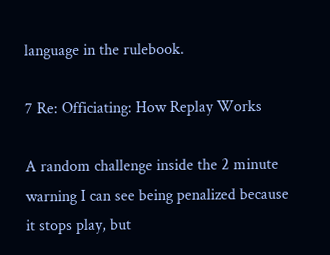language in the rulebook.

7 Re: Officiating: How Replay Works

A random challenge inside the 2 minute warning I can see being penalized because it stops play, but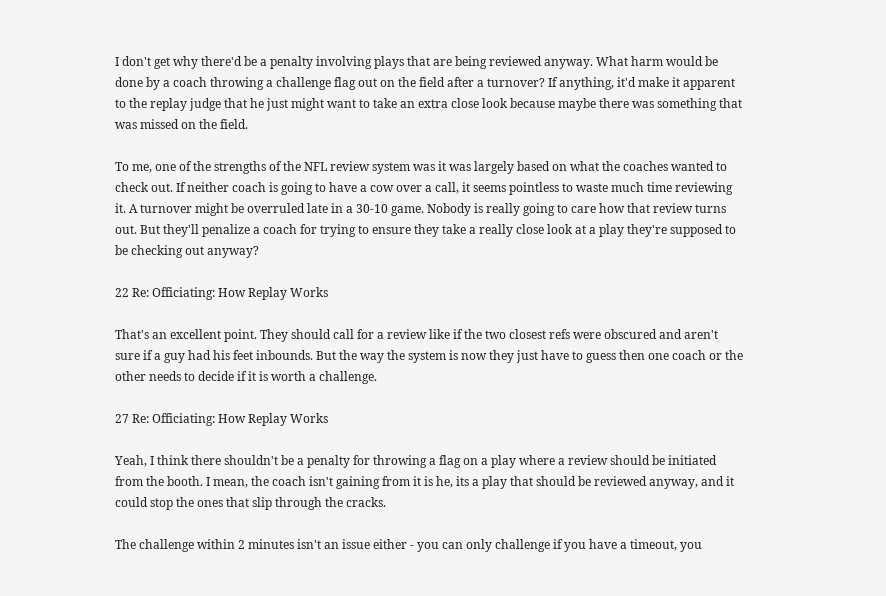I don't get why there'd be a penalty involving plays that are being reviewed anyway. What harm would be done by a coach throwing a challenge flag out on the field after a turnover? If anything, it'd make it apparent to the replay judge that he just might want to take an extra close look because maybe there was something that was missed on the field.

To me, one of the strengths of the NFL review system was it was largely based on what the coaches wanted to check out. If neither coach is going to have a cow over a call, it seems pointless to waste much time reviewing it. A turnover might be overruled late in a 30-10 game. Nobody is really going to care how that review turns out. But they'll penalize a coach for trying to ensure they take a really close look at a play they're supposed to be checking out anyway?

22 Re: Officiating: How Replay Works

That's an excellent point. They should call for a review like if the two closest refs were obscured and aren't sure if a guy had his feet inbounds. But the way the system is now they just have to guess then one coach or the other needs to decide if it is worth a challenge.

27 Re: Officiating: How Replay Works

Yeah, I think there shouldn't be a penalty for throwing a flag on a play where a review should be initiated from the booth. I mean, the coach isn't gaining from it is he, its a play that should be reviewed anyway, and it could stop the ones that slip through the cracks.

The challenge within 2 minutes isn't an issue either - you can only challenge if you have a timeout, you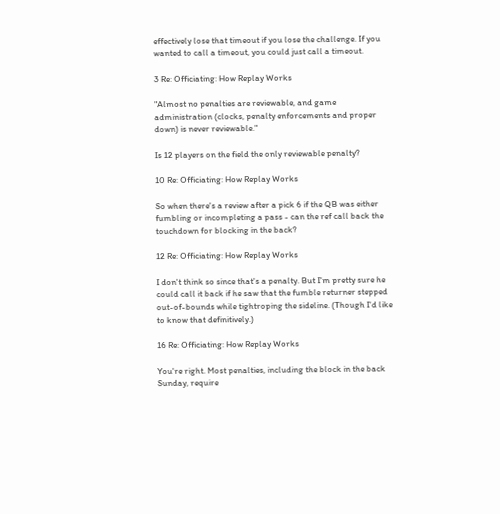effectively lose that timeout if you lose the challenge. If you wanted to call a timeout, you could just call a timeout.

3 Re: Officiating: How Replay Works

"Almost no penalties are reviewable, and game administration (clocks, penalty enforcements and proper down) is never reviewable."

Is 12 players on the field the only reviewable penalty?

10 Re: Officiating: How Replay Works

So when there's a review after a pick 6 if the QB was either fumbling or incompleting a pass - can the ref call back the touchdown for blocking in the back?

12 Re: Officiating: How Replay Works

I don't think so since that's a penalty. But I'm pretty sure he could call it back if he saw that the fumble returner stepped out-of-bounds while tightroping the sideline. (Though I'd like to know that definitively.)

16 Re: Officiating: How Replay Works

You're right. Most penalties, including the block in the back Sunday, require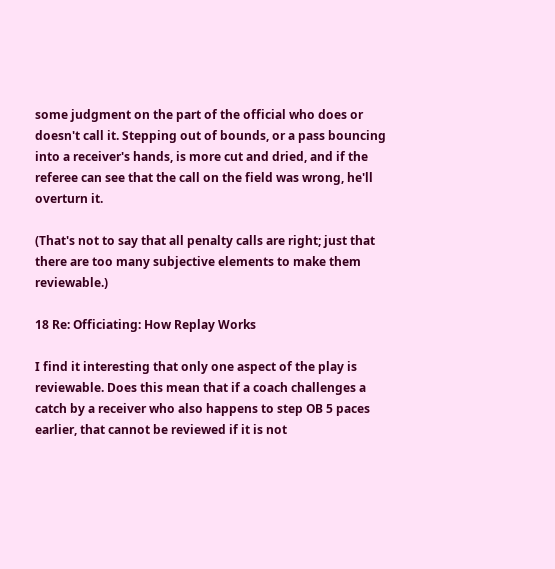some judgment on the part of the official who does or doesn't call it. Stepping out of bounds, or a pass bouncing into a receiver's hands, is more cut and dried, and if the referee can see that the call on the field was wrong, he'll overturn it.

(That's not to say that all penalty calls are right; just that there are too many subjective elements to make them reviewable.)

18 Re: Officiating: How Replay Works

I find it interesting that only one aspect of the play is reviewable. Does this mean that if a coach challenges a catch by a receiver who also happens to step OB 5 paces earlier, that cannot be reviewed if it is not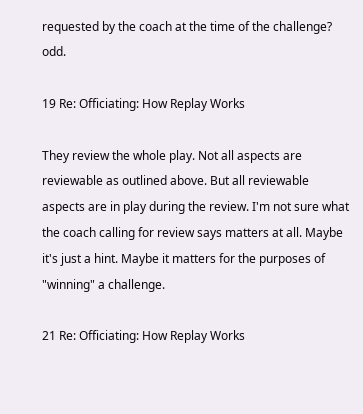requested by the coach at the time of the challenge? odd.

19 Re: Officiating: How Replay Works

They review the whole play. Not all aspects are reviewable as outlined above. But all reviewable aspects are in play during the review. I'm not sure what the coach calling for review says matters at all. Maybe it's just a hint. Maybe it matters for the purposes of "winning" a challenge.

21 Re: Officiating: How Replay Works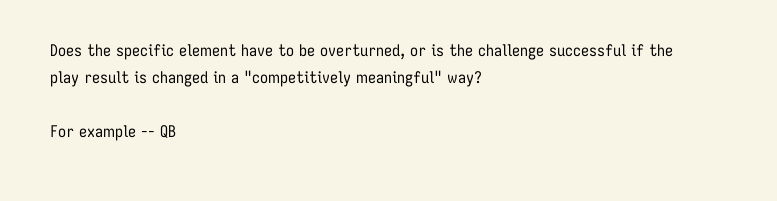Does the specific element have to be overturned, or is the challenge successful if the play result is changed in a "competitively meaningful" way?

For example -- QB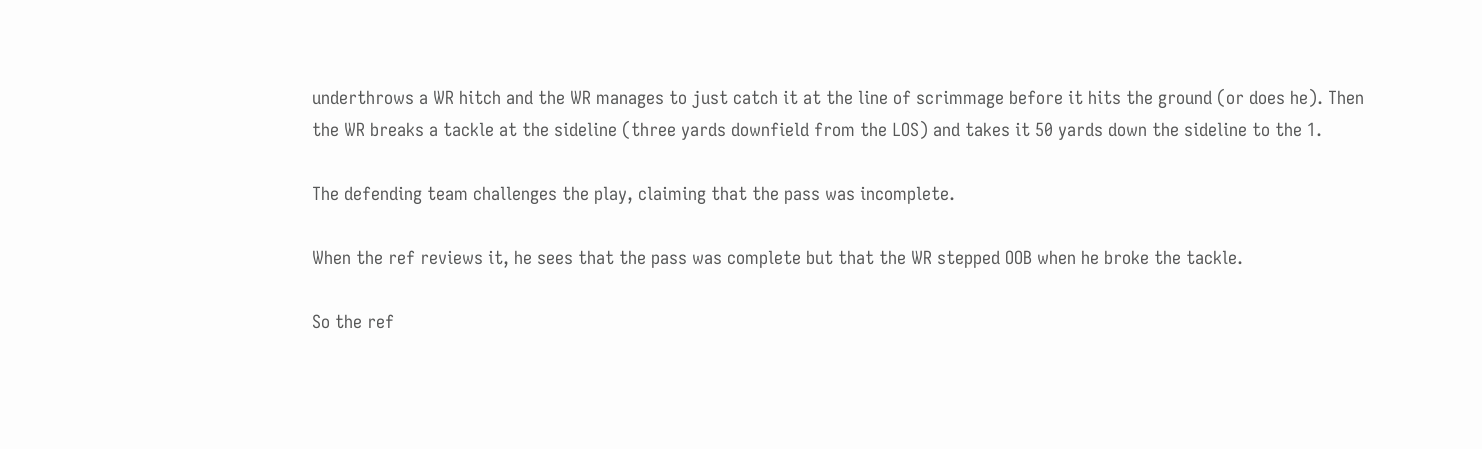underthrows a WR hitch and the WR manages to just catch it at the line of scrimmage before it hits the ground (or does he). Then the WR breaks a tackle at the sideline (three yards downfield from the LOS) and takes it 50 yards down the sideline to the 1.

The defending team challenges the play, claiming that the pass was incomplete.

When the ref reviews it, he sees that the pass was complete but that the WR stepped OOB when he broke the tackle.

So the ref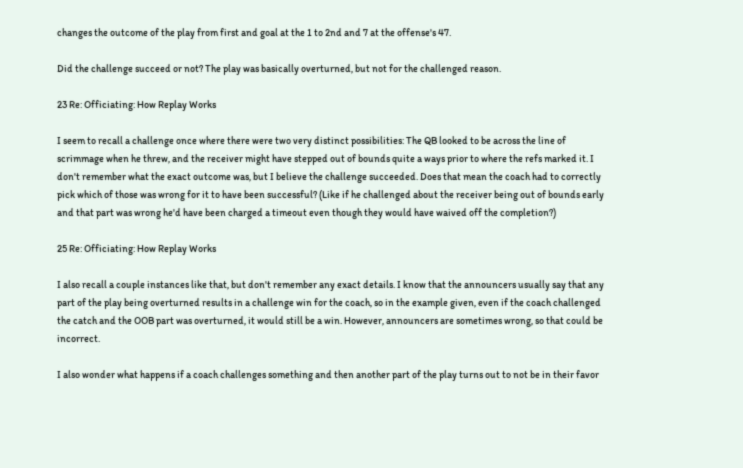changes the outcome of the play from first and goal at the 1 to 2nd and 7 at the offense's 47.

Did the challenge succeed or not? The play was basically overturned, but not for the challenged reason.

23 Re: Officiating: How Replay Works

I seem to recall a challenge once where there were two very distinct possibilities: The QB looked to be across the line of scrimmage when he threw, and the receiver might have stepped out of bounds quite a ways prior to where the refs marked it. I don't remember what the exact outcome was, but I believe the challenge succeeded. Does that mean the coach had to correctly pick which of those was wrong for it to have been successful? (Like if he challenged about the receiver being out of bounds early and that part was wrong he'd have been charged a timeout even though they would have waived off the completion?)

25 Re: Officiating: How Replay Works

I also recall a couple instances like that, but don't remember any exact details. I know that the announcers usually say that any part of the play being overturned results in a challenge win for the coach, so in the example given, even if the coach challenged the catch and the OOB part was overturned, it would still be a win. However, announcers are sometimes wrong, so that could be incorrect.

I also wonder what happens if a coach challenges something and then another part of the play turns out to not be in their favor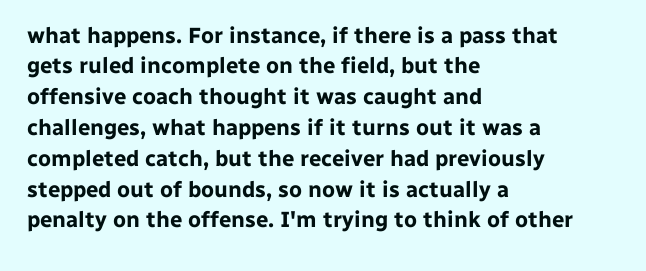what happens. For instance, if there is a pass that gets ruled incomplete on the field, but the offensive coach thought it was caught and challenges, what happens if it turns out it was a completed catch, but the receiver had previously stepped out of bounds, so now it is actually a penalty on the offense. I'm trying to think of other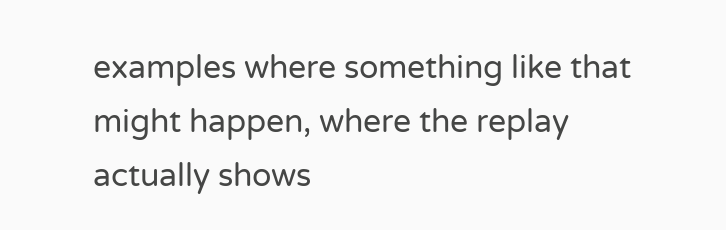examples where something like that might happen, where the replay actually shows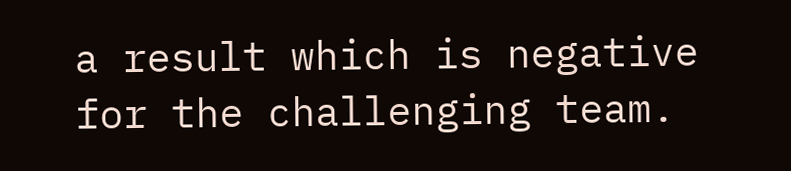a result which is negative for the challenging team.